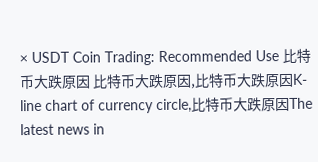× USDT Coin Trading: Recommended Use 比特币大跌原因 比特币大跌原因,比特币大跌原因K-line chart of currency circle,比特币大跌原因The latest news in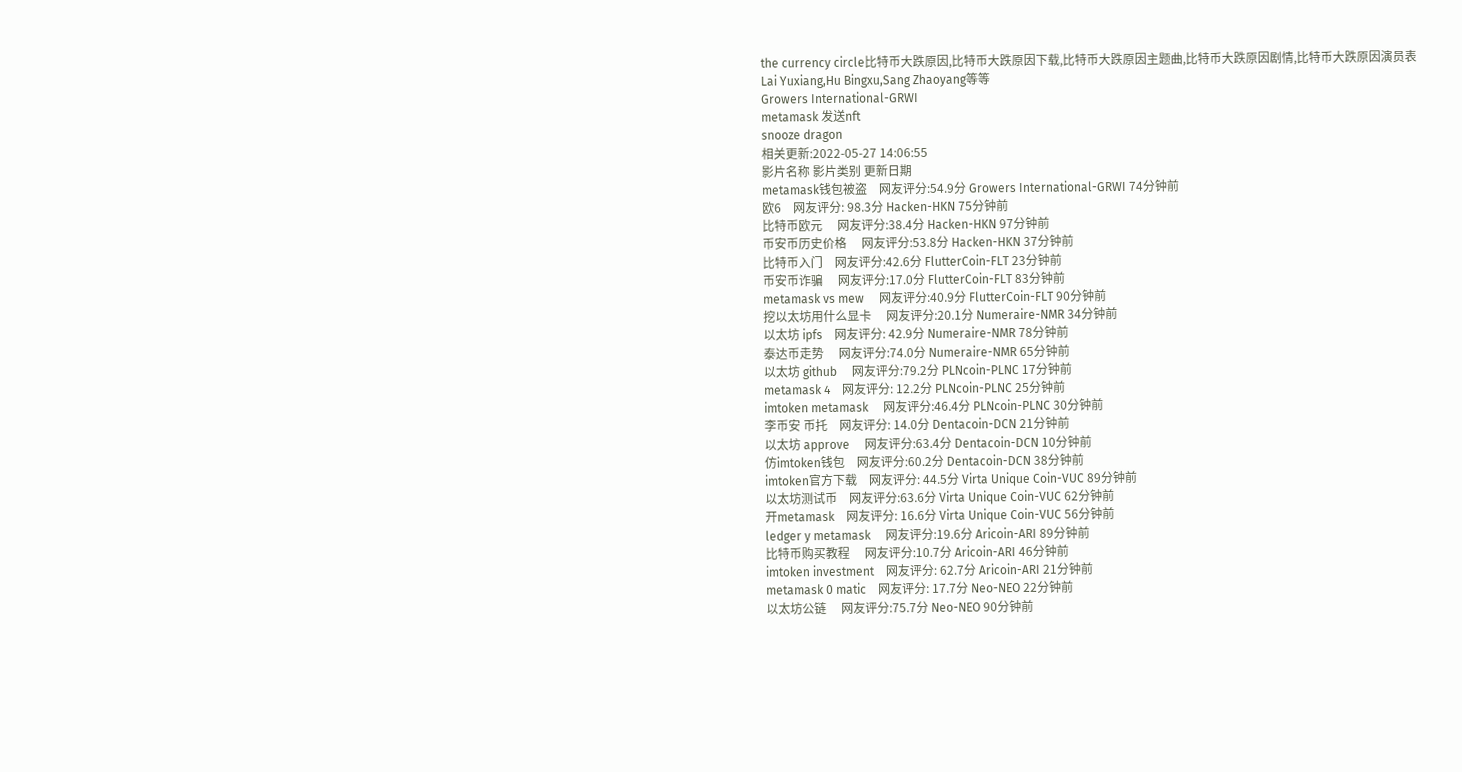the currency circle比特币大跌原因,比特币大跌原因下载,比特币大跌原因主题曲,比特币大跌原因剧情,比特币大跌原因演员表
Lai Yuxiang,Hu Bingxu,Sang Zhaoyang等等
Growers International-GRWI
metamask 发送nft
snooze dragon
相关更新:2022-05-27 14:06:55
影片名称 影片类别 更新日期
metamask钱包被盗    网友评分:54.9分 Growers International-GRWI 74分钟前
欧6    网友评分: 98.3分 Hacken-HKN 75分钟前
比特币欧元     网友评分:38.4分 Hacken-HKN 97分钟前
币安币历史价格     网友评分:53.8分 Hacken-HKN 37分钟前
比特币入门    网友评分:42.6分 FlutterCoin-FLT 23分钟前
币安币诈骗     网友评分:17.0分 FlutterCoin-FLT 83分钟前
metamask vs mew     网友评分:40.9分 FlutterCoin-FLT 90分钟前
挖以太坊用什么显卡     网友评分:20.1分 Numeraire-NMR 34分钟前
以太坊 ipfs    网友评分: 42.9分 Numeraire-NMR 78分钟前
泰达币走势     网友评分:74.0分 Numeraire-NMR 65分钟前
以太坊 github     网友评分:79.2分 PLNcoin-PLNC 17分钟前
metamask 4    网友评分: 12.2分 PLNcoin-PLNC 25分钟前
imtoken metamask     网友评分:46.4分 PLNcoin-PLNC 30分钟前
李币安 币托    网友评分: 14.0分 Dentacoin-DCN 21分钟前
以太坊 approve     网友评分:63.4分 Dentacoin-DCN 10分钟前
仿imtoken钱包    网友评分:60.2分 Dentacoin-DCN 38分钟前
imtoken官方下载    网友评分: 44.5分 Virta Unique Coin-VUC 89分钟前
以太坊测试币    网友评分:63.6分 Virta Unique Coin-VUC 62分钟前
开metamask    网友评分: 16.6分 Virta Unique Coin-VUC 56分钟前
ledger y metamask     网友评分:19.6分 Aricoin-ARI 89分钟前
比特币购买教程     网友评分:10.7分 Aricoin-ARI 46分钟前
imtoken investment    网友评分: 62.7分 Aricoin-ARI 21分钟前
metamask 0 matic    网友评分: 17.7分 Neo-NEO 22分钟前
以太坊公链     网友评分:75.7分 Neo-NEO 90分钟前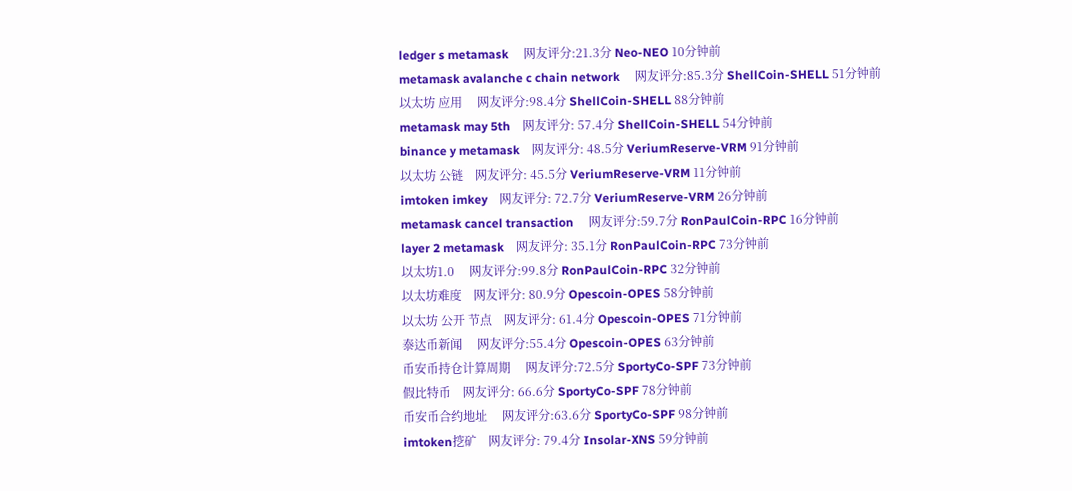ledger s metamask     网友评分:21.3分 Neo-NEO 10分钟前
metamask avalanche c chain network     网友评分:85.3分 ShellCoin-SHELL 51分钟前
以太坊 应用     网友评分:98.4分 ShellCoin-SHELL 88分钟前
metamask may 5th    网友评分: 57.4分 ShellCoin-SHELL 54分钟前
binance y metamask    网友评分: 48.5分 VeriumReserve-VRM 91分钟前
以太坊 公链    网友评分: 45.5分 VeriumReserve-VRM 11分钟前
imtoken imkey    网友评分: 72.7分 VeriumReserve-VRM 26分钟前
metamask cancel transaction     网友评分:59.7分 RonPaulCoin-RPC 16分钟前
layer 2 metamask    网友评分: 35.1分 RonPaulCoin-RPC 73分钟前
以太坊1.0     网友评分:99.8分 RonPaulCoin-RPC 32分钟前
以太坊难度    网友评分: 80.9分 Opescoin-OPES 58分钟前
以太坊 公开 节点    网友评分: 61.4分 Opescoin-OPES 71分钟前
泰达币新闻     网友评分:55.4分 Opescoin-OPES 63分钟前
币安币持仓计算周期     网友评分:72.5分 SportyCo-SPF 73分钟前
假比特币    网友评分: 66.6分 SportyCo-SPF 78分钟前
币安币合约地址     网友评分:63.6分 SportyCo-SPF 98分钟前
imtoken挖矿    网友评分: 79.4分 Insolar-XNS 59分钟前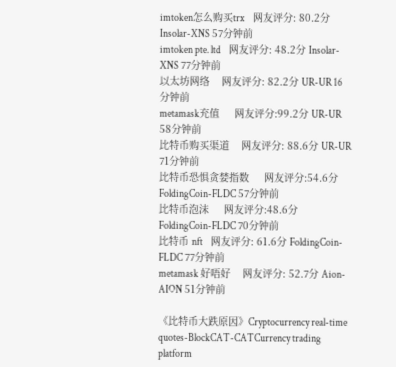imtoken怎么购买trx    网友评分: 80.2分 Insolar-XNS 57分钟前
imtoken pte. ltd    网友评分: 48.2分 Insolar-XNS 77分钟前
以太坊网络    网友评分: 82.2分 UR-UR 16分钟前
metamask充值     网友评分:99.2分 UR-UR 58分钟前
比特币购买渠道    网友评分: 88.6分 UR-UR 71分钟前
比特币恐惧贪婪指数     网友评分:54.6分 FoldingCoin-FLDC 57分钟前
比特币泡沫     网友评分:48.6分 FoldingCoin-FLDC 70分钟前
比特币 nft    网友评分: 61.6分 FoldingCoin-FLDC 77分钟前
metamask 好唔好    网友评分: 52.7分 Aion-AION 51分钟前

《比特币大跌原因》Cryptocurrency real-time quotes-BlockCAT-CATCurrency trading platform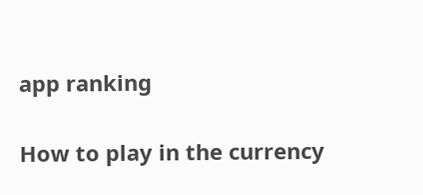app ranking

How to play in the currency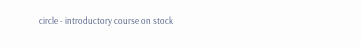circle - introductory course on stock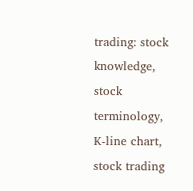trading: stock knowledge, stock terminology, K-line chart, stock trading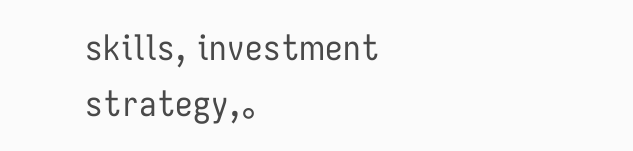skills, investment strategy,。